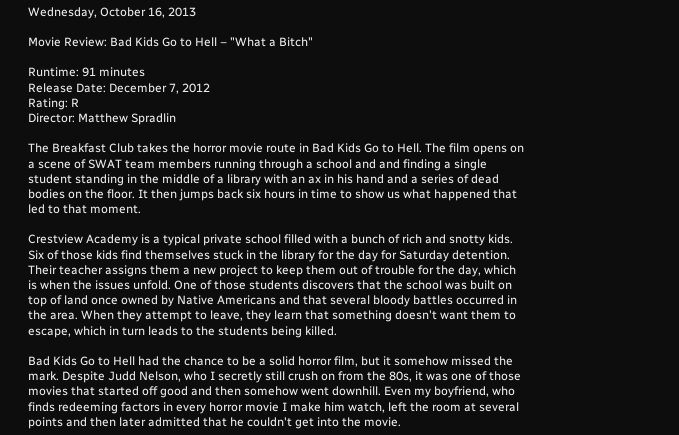Wednesday, October 16, 2013

Movie Review: Bad Kids Go to Hell – "What a Bitch"

Runtime: 91 minutes
Release Date: December 7, 2012
Rating: R
Director: Matthew Spradlin

The Breakfast Club takes the horror movie route in Bad Kids Go to Hell. The film opens on a scene of SWAT team members running through a school and and finding a single student standing in the middle of a library with an ax in his hand and a series of dead bodies on the floor. It then jumps back six hours in time to show us what happened that led to that moment.

Crestview Academy is a typical private school filled with a bunch of rich and snotty kids. Six of those kids find themselves stuck in the library for the day for Saturday detention. Their teacher assigns them a new project to keep them out of trouble for the day, which is when the issues unfold. One of those students discovers that the school was built on top of land once owned by Native Americans and that several bloody battles occurred in the area. When they attempt to leave, they learn that something doesn't want them to escape, which in turn leads to the students being killed.

Bad Kids Go to Hell had the chance to be a solid horror film, but it somehow missed the mark. Despite Judd Nelson, who I secretly still crush on from the 80s, it was one of those movies that started off good and then somehow went downhill. Even my boyfriend, who finds redeeming factors in every horror movie I make him watch, left the room at several points and then later admitted that he couldn't get into the movie.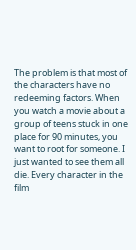The problem is that most of the characters have no redeeming factors. When you watch a movie about a group of teens stuck in one place for 90 minutes, you want to root for someone. I just wanted to see them all die. Every character in the film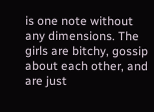is one note without any dimensions. The girls are bitchy, gossip about each other, and are just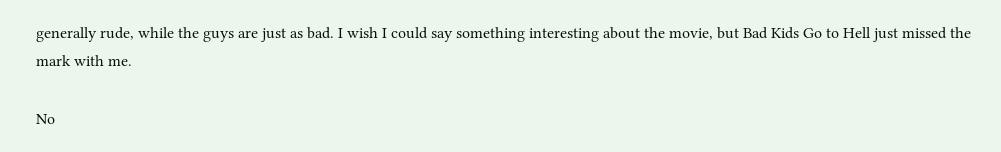generally rude, while the guys are just as bad. I wish I could say something interesting about the movie, but Bad Kids Go to Hell just missed the mark with me.

No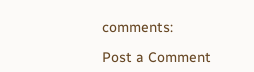comments:

Post a Comment